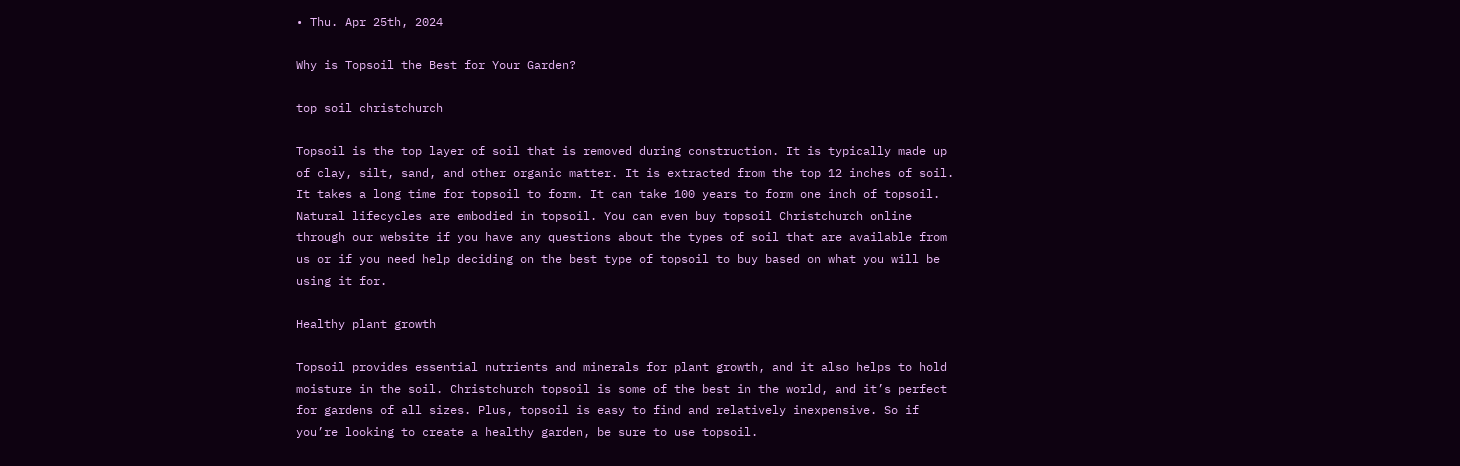• Thu. Apr 25th, 2024

Why is Topsoil the Best for Your Garden?

top soil christchurch

Topsoil is the top layer of soil that is removed during construction. It is typically made up of clay, silt, sand, and other organic matter. It is extracted from the top 12 inches of soil. It takes a long time for topsoil to form. It can take 100 years to form one inch of topsoil. Natural lifecycles are embodied in topsoil. You can even buy topsoil Christchurch online through our website if you have any questions about the types of soil that are available from us or if you need help deciding on the best type of topsoil to buy based on what you will be using it for.

Healthy plant growth

Topsoil provides essential nutrients and minerals for plant growth, and it also helps to hold moisture in the soil. Christchurch topsoil is some of the best in the world, and it’s perfect for gardens of all sizes. Plus, topsoil is easy to find and relatively inexpensive. So if you’re looking to create a healthy garden, be sure to use topsoil.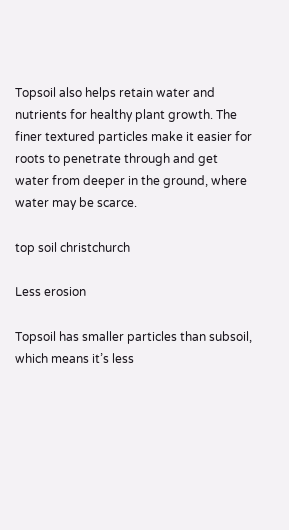Topsoil also helps retain water and nutrients for healthy plant growth. The finer textured particles make it easier for roots to penetrate through and get water from deeper in the ground, where water may be scarce.

top soil christchurch

Less erosion

Topsoil has smaller particles than subsoil, which means it’s less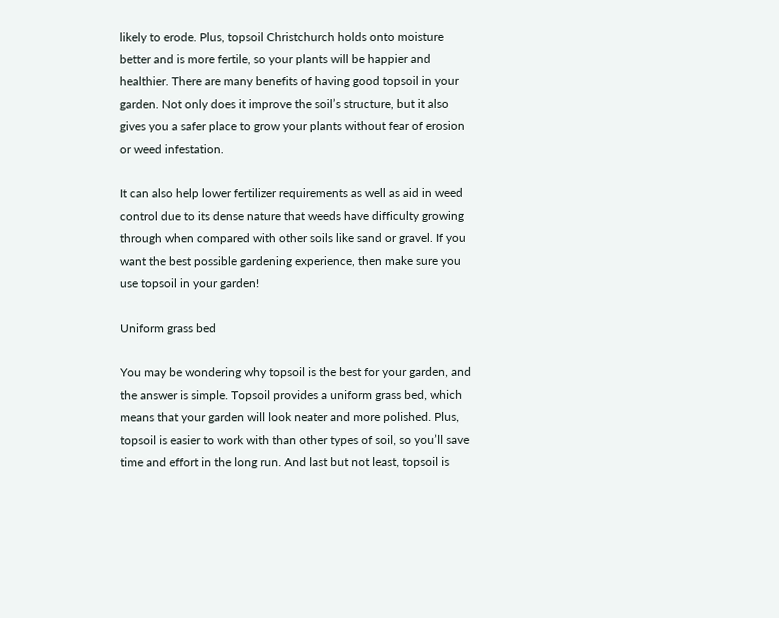likely to erode. Plus, topsoil Christchurch holds onto moisture better and is more fertile, so your plants will be happier and healthier. There are many benefits of having good topsoil in your garden. Not only does it improve the soil’s structure, but it also gives you a safer place to grow your plants without fear of erosion or weed infestation.

It can also help lower fertilizer requirements as well as aid in weed control due to its dense nature that weeds have difficulty growing through when compared with other soils like sand or gravel. If you want the best possible gardening experience, then make sure you use topsoil in your garden!

Uniform grass bed

You may be wondering why topsoil is the best for your garden, and the answer is simple. Topsoil provides a uniform grass bed, which means that your garden will look neater and more polished. Plus, topsoil is easier to work with than other types of soil, so you’ll save time and effort in the long run. And last but not least, topsoil is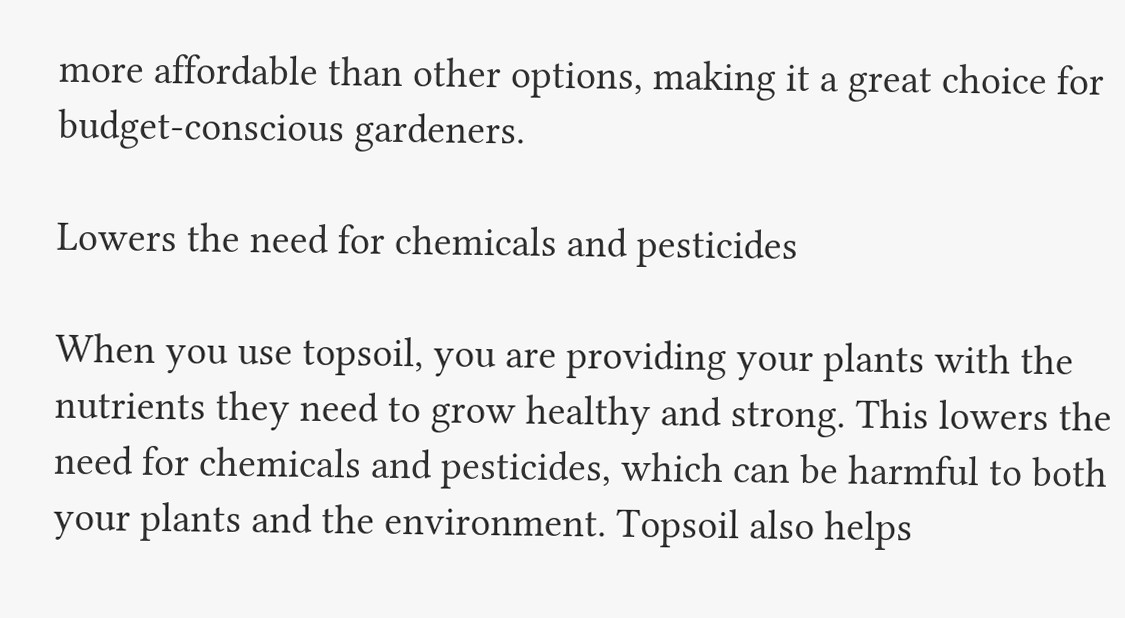more affordable than other options, making it a great choice for budget-conscious gardeners.

Lowers the need for chemicals and pesticides

When you use topsoil, you are providing your plants with the nutrients they need to grow healthy and strong. This lowers the need for chemicals and pesticides, which can be harmful to both your plants and the environment. Topsoil also helps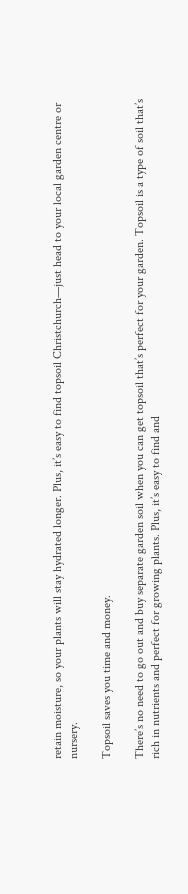retain moisture, so your plants will stay hydrated longer. Plus, it’s easy to find topsoil Christchurch—just head to your local garden centre or nursery.

Topsoil saves you time and money.

There’s no need to go out and buy separate garden soil when you can get topsoil that’s perfect for your garden. Topsoil is a type of soil that’s rich in nutrients and perfect for growing plants. Plus, it’s easy to find and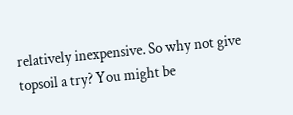relatively inexpensive. So why not give topsoil a try? You might be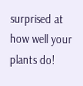surprised at how well your plants do!